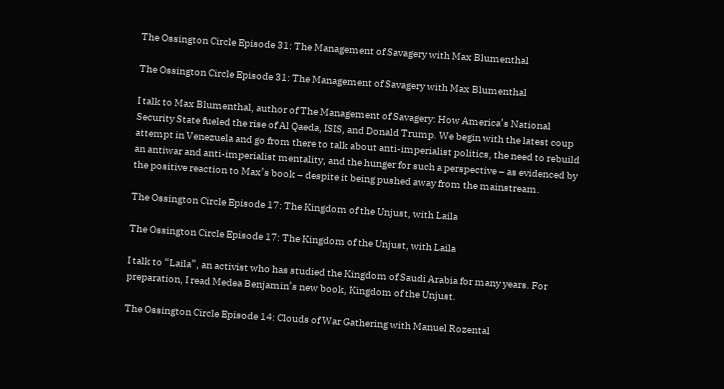The Ossington Circle Episode 31: The Management of Savagery with Max Blumenthal

The Ossington Circle Episode 31: The Management of Savagery with Max Blumenthal

I talk to Max Blumenthal, author of The Management of Savagery: How America’s National Security State fueled the rise of Al Qaeda, ISIS, and Donald Trump. We begin with the latest coup attempt in Venezuela and go from there to talk about anti-imperialist politics, the need to rebuild an antiwar and anti-imperialist mentality, and the hunger for such a perspective – as evidenced by the positive reaction to Max’s book – despite it being pushed away from the mainstream.

The Ossington Circle Episode 17: The Kingdom of the Unjust, with Laila

The Ossington Circle Episode 17: The Kingdom of the Unjust, with Laila

I talk to “Laila”, an activist who has studied the Kingdom of Saudi Arabia for many years. For preparation, I read Medea Benjamin’s new book, Kingdom of the Unjust.

The Ossington Circle Episode 14: Clouds of War Gathering with Manuel Rozental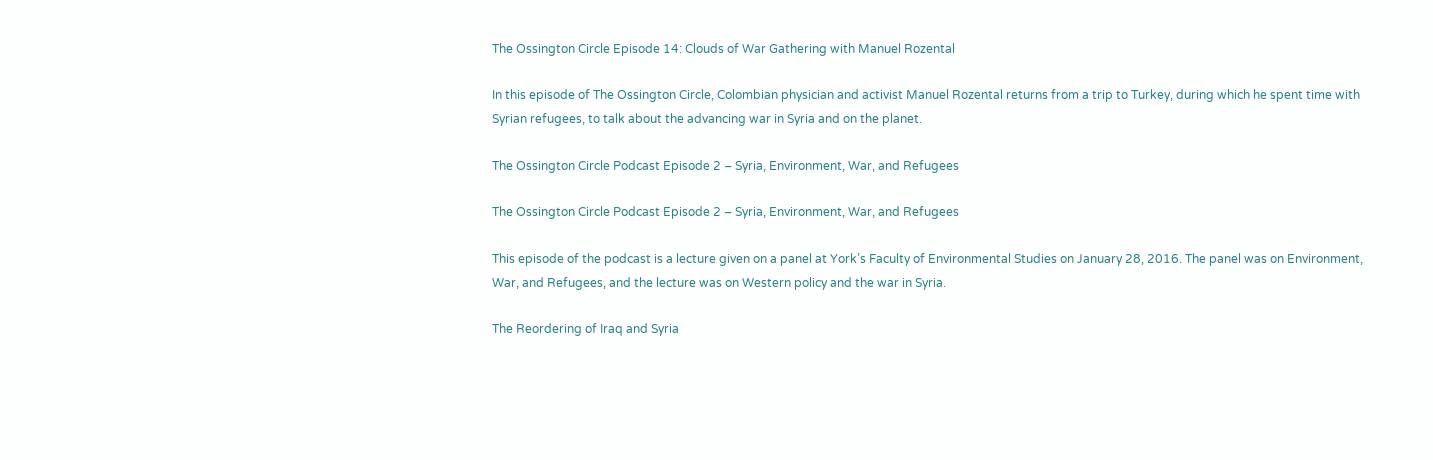The Ossington Circle Episode 14: Clouds of War Gathering with Manuel Rozental

In this episode of The Ossington Circle, Colombian physician and activist Manuel Rozental returns from a trip to Turkey, during which he spent time with Syrian refugees, to talk about the advancing war in Syria and on the planet.

The Ossington Circle Podcast Episode 2 – Syria, Environment, War, and Refugees

The Ossington Circle Podcast Episode 2 – Syria, Environment, War, and Refugees

This episode of the podcast is a lecture given on a panel at York’s Faculty of Environmental Studies on January 28, 2016. The panel was on Environment, War, and Refugees, and the lecture was on Western policy and the war in Syria.

The Reordering of Iraq and Syria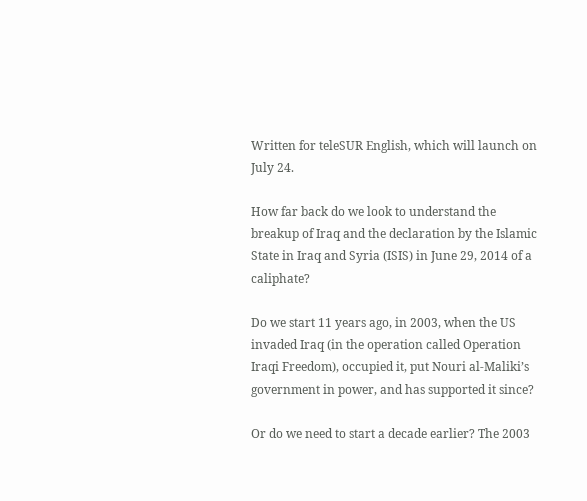Written for teleSUR English, which will launch on July 24.

How far back do we look to understand the breakup of Iraq and the declaration by the Islamic State in Iraq and Syria (ISIS) in June 29, 2014 of a caliphate?

Do we start 11 years ago, in 2003, when the US invaded Iraq (in the operation called Operation Iraqi Freedom), occupied it, put Nouri al-Maliki’s government in power, and has supported it since?

Or do we need to start a decade earlier? The 2003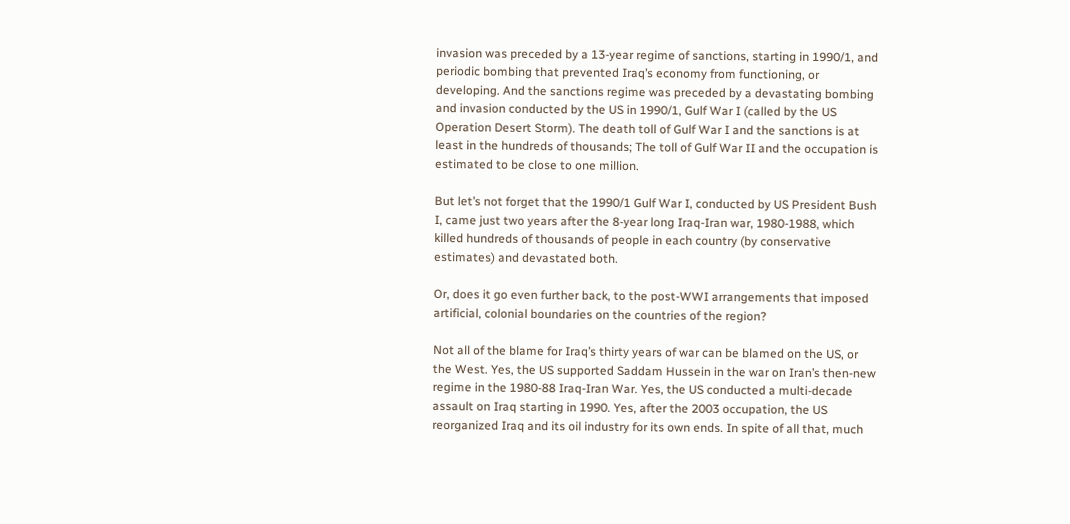invasion was preceded by a 13-year regime of sanctions, starting in 1990/1, and periodic bombing that prevented Iraq’s economy from functioning, or developing. And the sanctions regime was preceded by a devastating bombing and invasion conducted by the US in 1990/1, Gulf War I (called by the US Operation Desert Storm). The death toll of Gulf War I and the sanctions is at least in the hundreds of thousands; The toll of Gulf War II and the occupation is estimated to be close to one million.

But let’s not forget that the 1990/1 Gulf War I, conducted by US President Bush I, came just two years after the 8-year long Iraq-Iran war, 1980-1988, which killed hundreds of thousands of people in each country (by conservative estimates) and devastated both.

Or, does it go even further back, to the post-WWI arrangements that imposed artificial, colonial boundaries on the countries of the region?

Not all of the blame for Iraq’s thirty years of war can be blamed on the US, or the West. Yes, the US supported Saddam Hussein in the war on Iran’s then-new regime in the 1980-88 Iraq-Iran War. Yes, the US conducted a multi-decade assault on Iraq starting in 1990. Yes, after the 2003 occupation, the US reorganized Iraq and its oil industry for its own ends. In spite of all that, much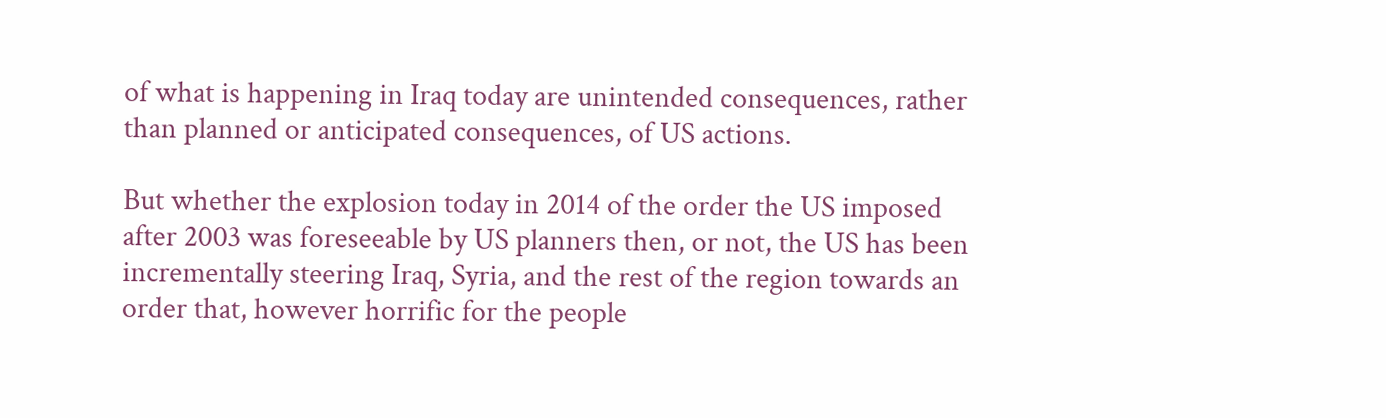of what is happening in Iraq today are unintended consequences, rather than planned or anticipated consequences, of US actions.

But whether the explosion today in 2014 of the order the US imposed after 2003 was foreseeable by US planners then, or not, the US has been incrementally steering Iraq, Syria, and the rest of the region towards an order that, however horrific for the people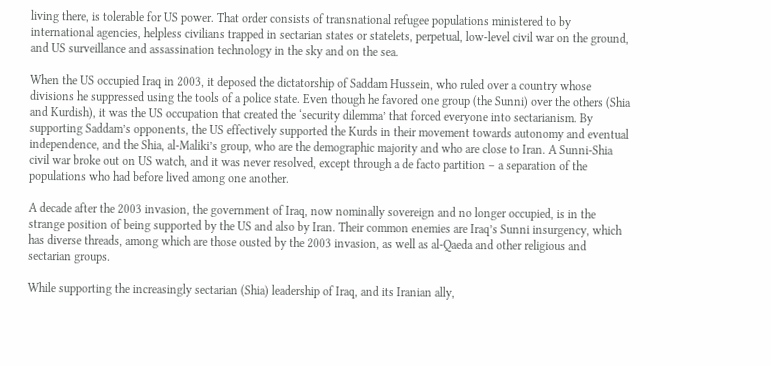living there, is tolerable for US power. That order consists of transnational refugee populations ministered to by international agencies, helpless civilians trapped in sectarian states or statelets, perpetual, low-level civil war on the ground, and US surveillance and assassination technology in the sky and on the sea.

When the US occupied Iraq in 2003, it deposed the dictatorship of Saddam Hussein, who ruled over a country whose divisions he suppressed using the tools of a police state. Even though he favored one group (the Sunni) over the others (Shia and Kurdish), it was the US occupation that created the ‘security dilemma’ that forced everyone into sectarianism. By supporting Saddam’s opponents, the US effectively supported the Kurds in their movement towards autonomy and eventual independence, and the Shia, al-Maliki’s group, who are the demographic majority and who are close to Iran. A Sunni-Shia civil war broke out on US watch, and it was never resolved, except through a de facto partition – a separation of the populations who had before lived among one another.

A decade after the 2003 invasion, the government of Iraq, now nominally sovereign and no longer occupied, is in the strange position of being supported by the US and also by Iran. Their common enemies are Iraq’s Sunni insurgency, which has diverse threads, among which are those ousted by the 2003 invasion, as well as al-Qaeda and other religious and sectarian groups.

While supporting the increasingly sectarian (Shia) leadership of Iraq, and its Iranian ally,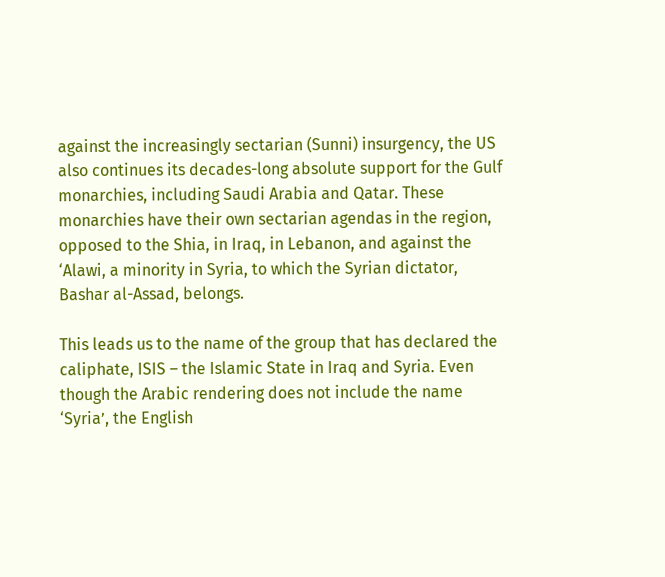against the increasingly sectarian (Sunni) insurgency, the US also continues its decades-long absolute support for the Gulf monarchies, including Saudi Arabia and Qatar. These monarchies have their own sectarian agendas in the region, opposed to the Shia, in Iraq, in Lebanon, and against the ‘Alawi, a minority in Syria, to which the Syrian dictator, Bashar al-Assad, belongs.

This leads us to the name of the group that has declared the caliphate, ISIS – the Islamic State in Iraq and Syria. Even though the Arabic rendering does not include the name ‘Syria’, the English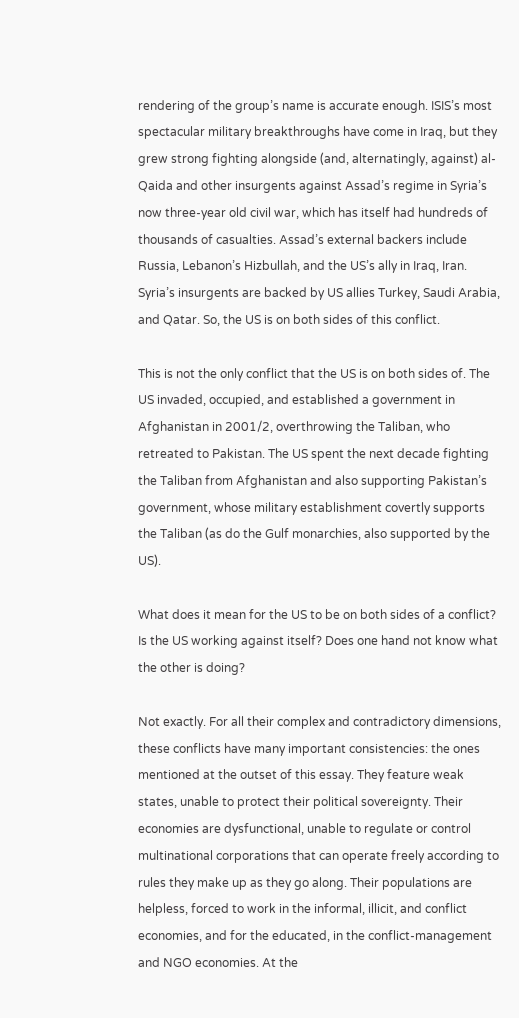rendering of the group’s name is accurate enough. ISIS’s most spectacular military breakthroughs have come in Iraq, but they grew strong fighting alongside (and, alternatingly, against) al-Qaida and other insurgents against Assad’s regime in Syria’s now three-year old civil war, which has itself had hundreds of thousands of casualties. Assad’s external backers include Russia, Lebanon’s Hizbullah, and the US’s ally in Iraq, Iran. Syria’s insurgents are backed by US allies Turkey, Saudi Arabia, and Qatar. So, the US is on both sides of this conflict.

This is not the only conflict that the US is on both sides of. The US invaded, occupied, and established a government in Afghanistan in 2001/2, overthrowing the Taliban, who retreated to Pakistan. The US spent the next decade fighting the Taliban from Afghanistan and also supporting Pakistan’s government, whose military establishment covertly supports the Taliban (as do the Gulf monarchies, also supported by the US).

What does it mean for the US to be on both sides of a conflict? Is the US working against itself? Does one hand not know what the other is doing?

Not exactly. For all their complex and contradictory dimensions, these conflicts have many important consistencies: the ones mentioned at the outset of this essay. They feature weak states, unable to protect their political sovereignty. Their economies are dysfunctional, unable to regulate or control multinational corporations that can operate freely according to rules they make up as they go along. Their populations are helpless, forced to work in the informal, illicit, and conflict economies, and for the educated, in the conflict-management and NGO economies. At the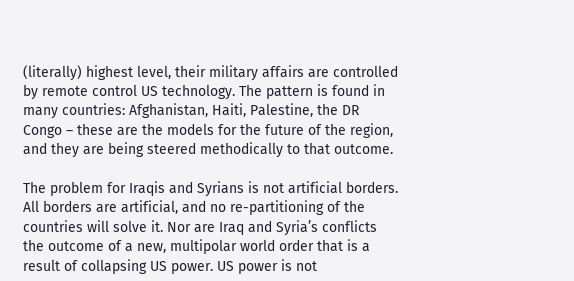(literally) highest level, their military affairs are controlled by remote control US technology. The pattern is found in many countries: Afghanistan, Haiti, Palestine, the DR Congo – these are the models for the future of the region, and they are being steered methodically to that outcome.

The problem for Iraqis and Syrians is not artificial borders. All borders are artificial, and no re-partitioning of the countries will solve it. Nor are Iraq and Syria’s conflicts the outcome of a new, multipolar world order that is a result of collapsing US power. US power is not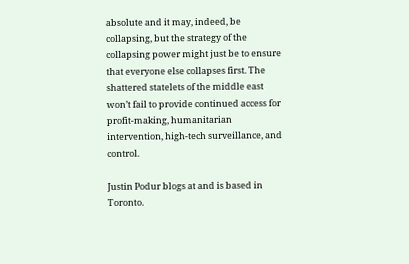absolute and it may, indeed, be collapsing, but the strategy of the collapsing power might just be to ensure that everyone else collapses first. The shattered statelets of the middle east won’t fail to provide continued access for profit-making, humanitarian intervention, high-tech surveillance, and control.

Justin Podur blogs at and is based in Toronto.